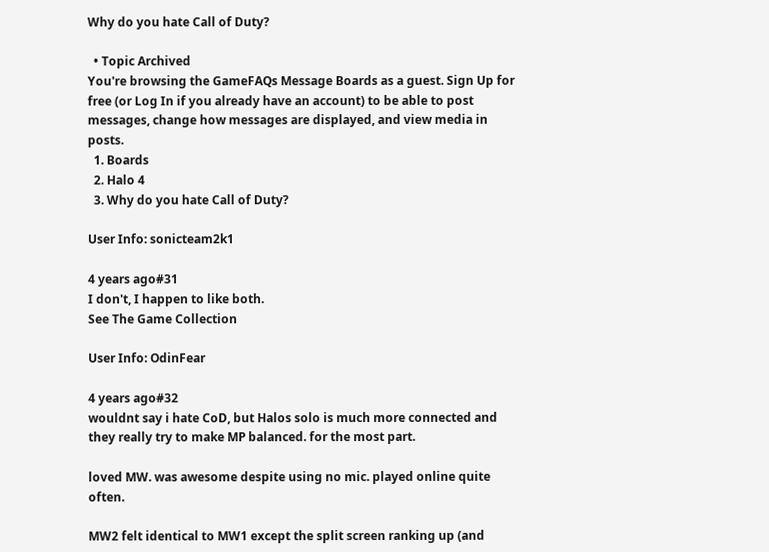Why do you hate Call of Duty?

  • Topic Archived
You're browsing the GameFAQs Message Boards as a guest. Sign Up for free (or Log In if you already have an account) to be able to post messages, change how messages are displayed, and view media in posts.
  1. Boards
  2. Halo 4
  3. Why do you hate Call of Duty?

User Info: sonicteam2k1

4 years ago#31
I don't, I happen to like both.
See The Game Collection

User Info: OdinFear

4 years ago#32
wouldnt say i hate CoD, but Halos solo is much more connected and they really try to make MP balanced. for the most part.

loved MW. was awesome despite using no mic. played online quite often.

MW2 felt identical to MW1 except the split screen ranking up (and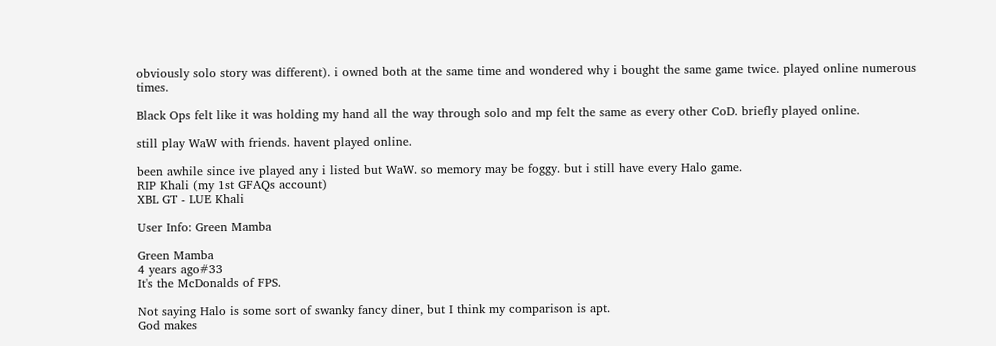obviously solo story was different). i owned both at the same time and wondered why i bought the same game twice. played online numerous times.

Black Ops felt like it was holding my hand all the way through solo and mp felt the same as every other CoD. briefly played online.

still play WaW with friends. havent played online.

been awhile since ive played any i listed but WaW. so memory may be foggy. but i still have every Halo game.
RIP Khali (my 1st GFAQs account)
XBL GT - LUE Khali

User Info: Green Mamba

Green Mamba
4 years ago#33
It's the McDonalds of FPS.

Not saying Halo is some sort of swanky fancy diner, but I think my comparison is apt.
God makes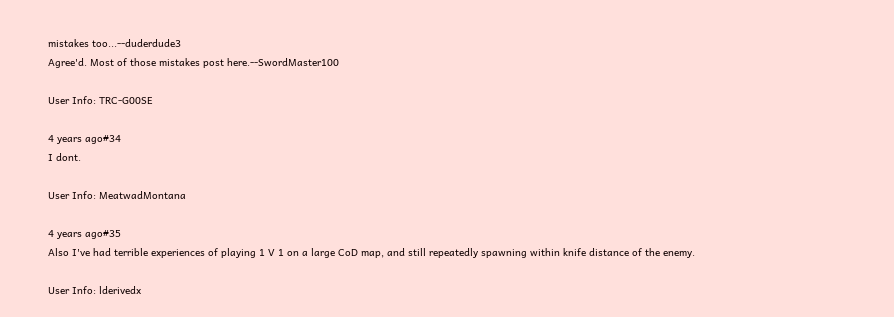mistakes too...--duderdude3
Agree'd. Most of those mistakes post here.--SwordMaster100

User Info: TRC-G00SE

4 years ago#34
I dont.

User Info: MeatwadMontana

4 years ago#35
Also I've had terrible experiences of playing 1 V 1 on a large CoD map, and still repeatedly spawning within knife distance of the enemy.

User Info: lderivedx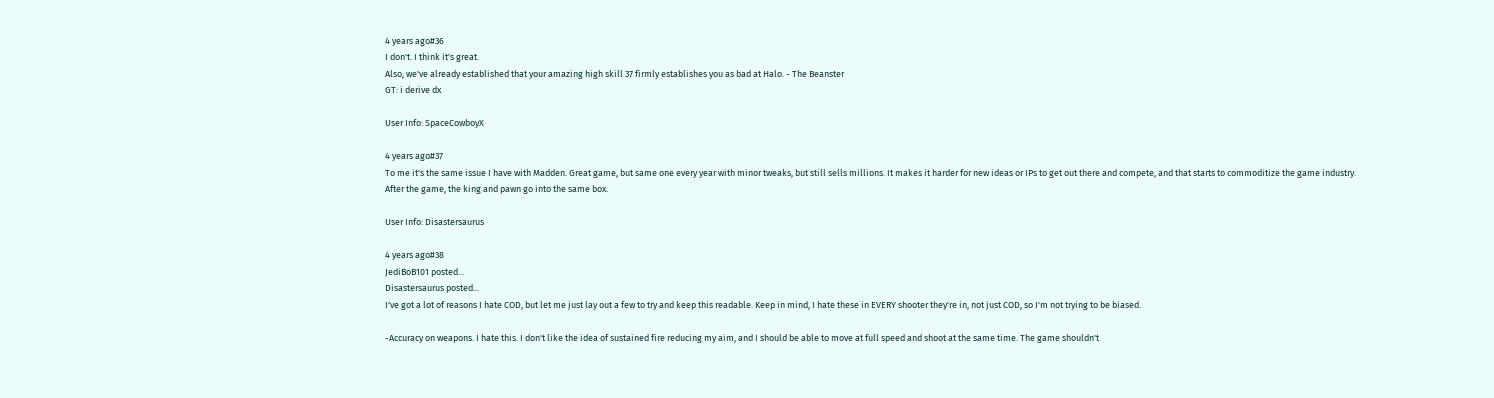4 years ago#36
I don't. I think it's great.
Also, we've already established that your amazing high skill 37 firmly establishes you as bad at Halo. - The Beanster
GT: i derive dx

User Info: SpaceCowboyX

4 years ago#37
To me it's the same issue I have with Madden. Great game, but same one every year with minor tweaks, but still sells millions. It makes it harder for new ideas or IPs to get out there and compete, and that starts to commoditize the game industry.
After the game, the king and pawn go into the same box.

User Info: Disastersaurus

4 years ago#38
JediBoB101 posted...
Disastersaurus posted...
I've got a lot of reasons I hate COD, but let me just lay out a few to try and keep this readable. Keep in mind, I hate these in EVERY shooter they're in, not just COD, so I'm not trying to be biased.

-Accuracy on weapons. I hate this. I don't like the idea of sustained fire reducing my aim, and I should be able to move at full speed and shoot at the same time. The game shouldn't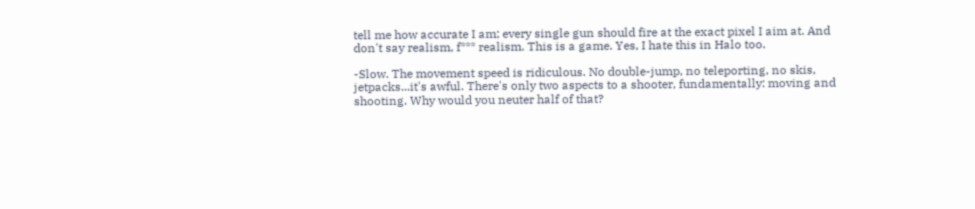tell me how accurate I am; every single gun should fire at the exact pixel I aim at. And don't say realism, f*** realism. This is a game. Yes, I hate this in Halo too.

-Slow. The movement speed is ridiculous. No double-jump, no teleporting, no skis, jetpacks...it's awful. There's only two aspects to a shooter, fundamentally: moving and shooting. Why would you neuter half of that?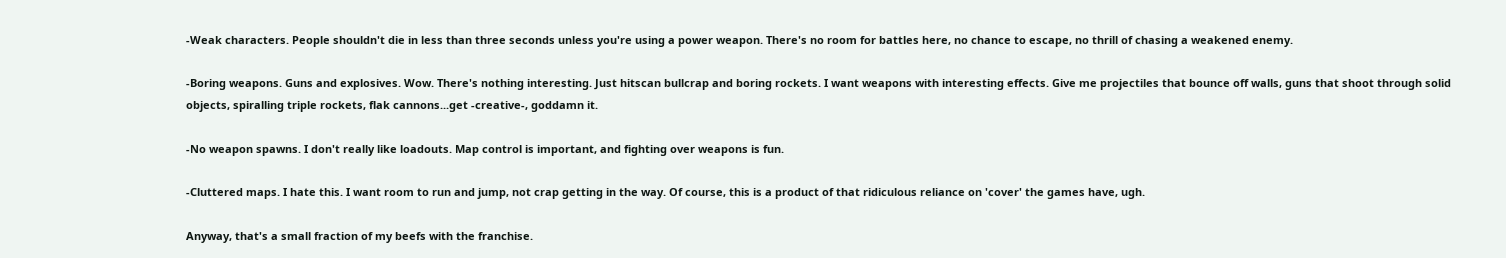-Weak characters. People shouldn't die in less than three seconds unless you're using a power weapon. There's no room for battles here, no chance to escape, no thrill of chasing a weakened enemy.

-Boring weapons. Guns and explosives. Wow. There's nothing interesting. Just hitscan bullcrap and boring rockets. I want weapons with interesting effects. Give me projectiles that bounce off walls, guns that shoot through solid objects, spiralling triple rockets, flak cannons...get -creative-, goddamn it.

-No weapon spawns. I don't really like loadouts. Map control is important, and fighting over weapons is fun.

-Cluttered maps. I hate this. I want room to run and jump, not crap getting in the way. Of course, this is a product of that ridiculous reliance on 'cover' the games have, ugh.

Anyway, that's a small fraction of my beefs with the franchise.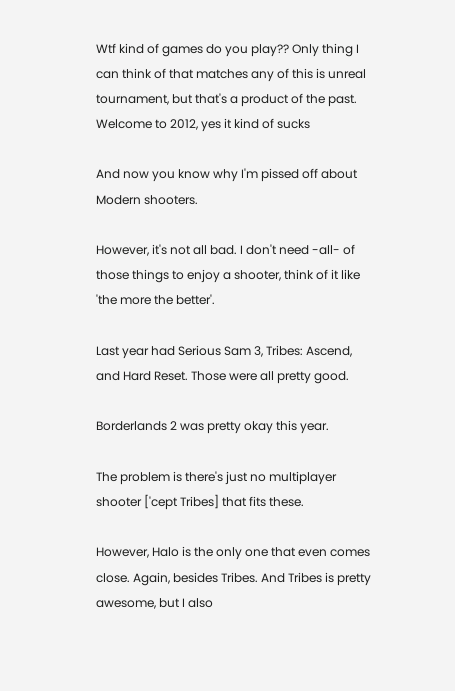Wtf kind of games do you play?? Only thing I can think of that matches any of this is unreal tournament, but that's a product of the past. Welcome to 2012, yes it kind of sucks

And now you know why I'm pissed off about Modern shooters.

However, it's not all bad. I don't need -all- of those things to enjoy a shooter, think of it like 'the more the better'.

Last year had Serious Sam 3, Tribes: Ascend, and Hard Reset. Those were all pretty good.

Borderlands 2 was pretty okay this year.

The problem is there's just no multiplayer shooter ['cept Tribes] that fits these.

However, Halo is the only one that even comes close. Again, besides Tribes. And Tribes is pretty awesome, but I also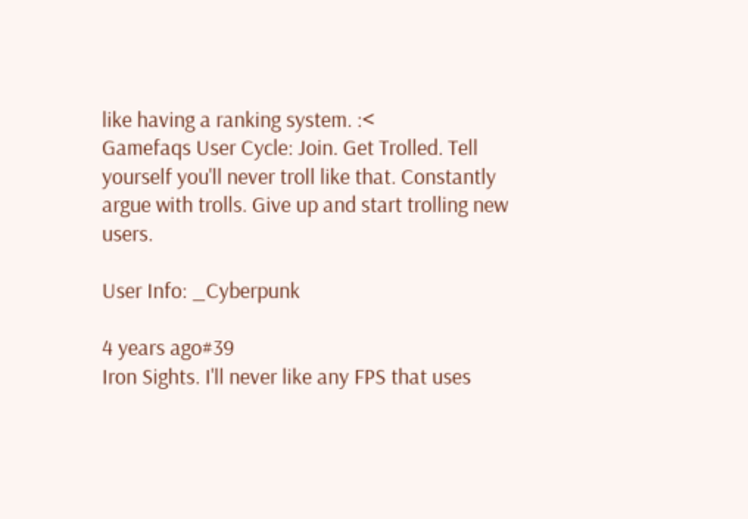like having a ranking system. :<
Gamefaqs User Cycle: Join. Get Trolled. Tell yourself you'll never troll like that. Constantly argue with trolls. Give up and start trolling new users.

User Info: _Cyberpunk

4 years ago#39
Iron Sights. I'll never like any FPS that uses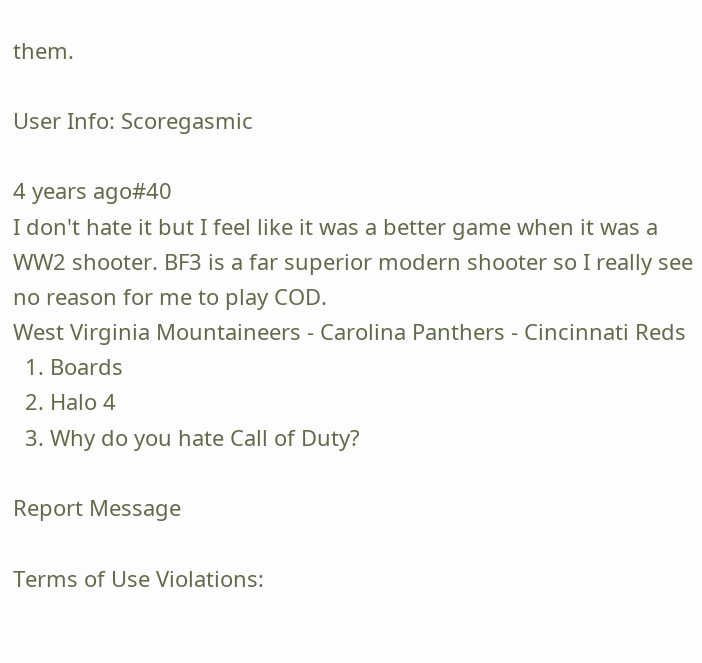them.

User Info: Scoregasmic

4 years ago#40
I don't hate it but I feel like it was a better game when it was a WW2 shooter. BF3 is a far superior modern shooter so I really see no reason for me to play COD.
West Virginia Mountaineers - Carolina Panthers - Cincinnati Reds
  1. Boards
  2. Halo 4
  3. Why do you hate Call of Duty?

Report Message

Terms of Use Violations: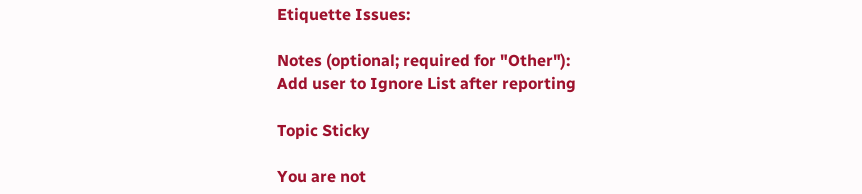Etiquette Issues:

Notes (optional; required for "Other"):
Add user to Ignore List after reporting

Topic Sticky

You are not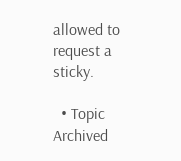allowed to request a sticky.

  • Topic Archived